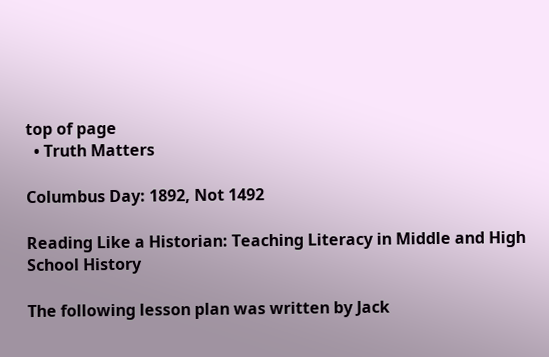top of page
  • Truth Matters

Columbus Day: 1892, Not 1492

Reading Like a Historian: Teaching Literacy in Middle and High School History

The following lesson plan was written by Jack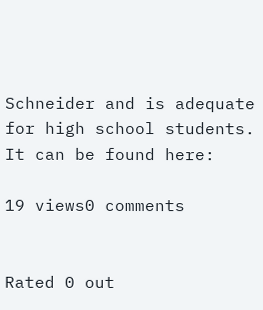Schneider and is adequate for high school students. It can be found here:

19 views0 comments


Rated 0 out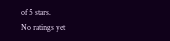of 5 stars.
No ratings yet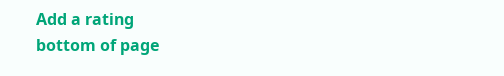Add a rating
bottom of page